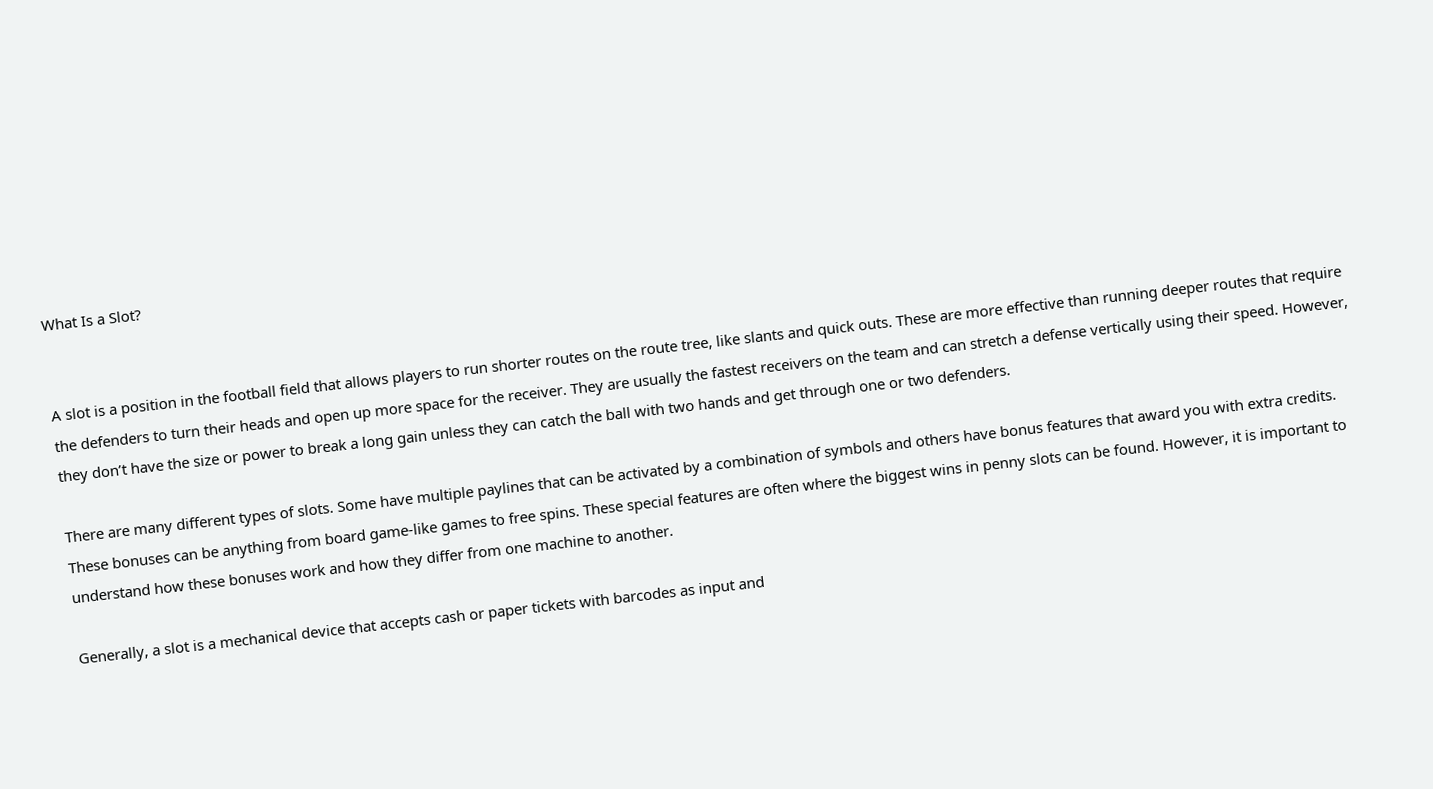What Is a Slot?


A slot is a position in the football field that allows players to run shorter routes on the route tree, like slants and quick outs. These are more effective than running deeper routes that require the defenders to turn their heads and open up more space for the receiver. They are usually the fastest receivers on the team and can stretch a defense vertically using their speed. However, they don’t have the size or power to break a long gain unless they can catch the ball with two hands and get through one or two defenders.

There are many different types of slots. Some have multiple paylines that can be activated by a combination of symbols and others have bonus features that award you with extra credits. These bonuses can be anything from board game-like games to free spins. These special features are often where the biggest wins in penny slots can be found. However, it is important to understand how these bonuses work and how they differ from one machine to another.

Generally, a slot is a mechanical device that accepts cash or paper tickets with barcodes as input and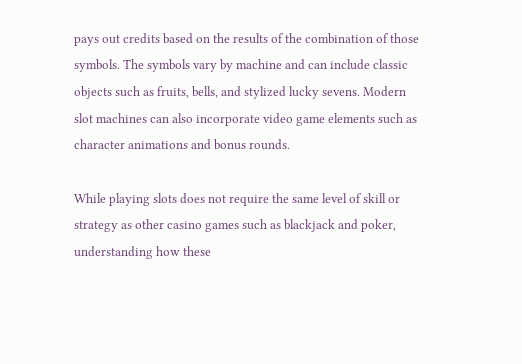pays out credits based on the results of the combination of those symbols. The symbols vary by machine and can include classic objects such as fruits, bells, and stylized lucky sevens. Modern slot machines can also incorporate video game elements such as character animations and bonus rounds.

While playing slots does not require the same level of skill or strategy as other casino games such as blackjack and poker, understanding how these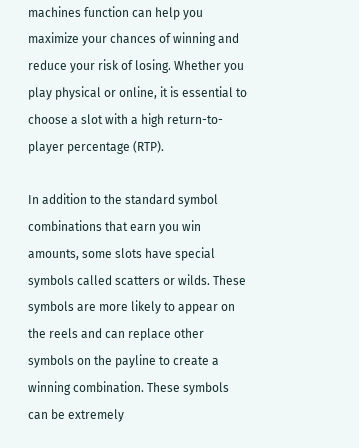machines function can help you maximize your chances of winning and reduce your risk of losing. Whether you play physical or online, it is essential to choose a slot with a high return-to-player percentage (RTP).

In addition to the standard symbol combinations that earn you win amounts, some slots have special symbols called scatters or wilds. These symbols are more likely to appear on the reels and can replace other symbols on the payline to create a winning combination. These symbols can be extremely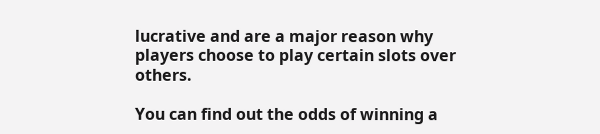lucrative and are a major reason why players choose to play certain slots over others.

You can find out the odds of winning a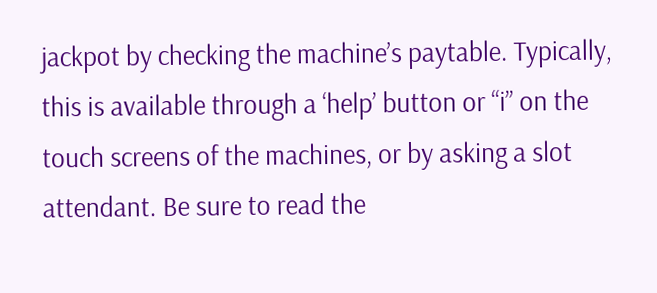jackpot by checking the machine’s paytable. Typically, this is available through a ‘help’ button or “i” on the touch screens of the machines, or by asking a slot attendant. Be sure to read the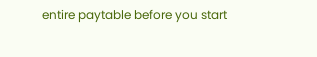entire paytable before you start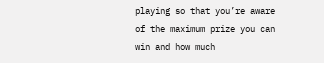playing so that you’re aware of the maximum prize you can win and how much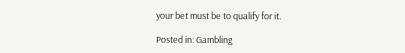your bet must be to qualify for it.

Posted in: Gambling